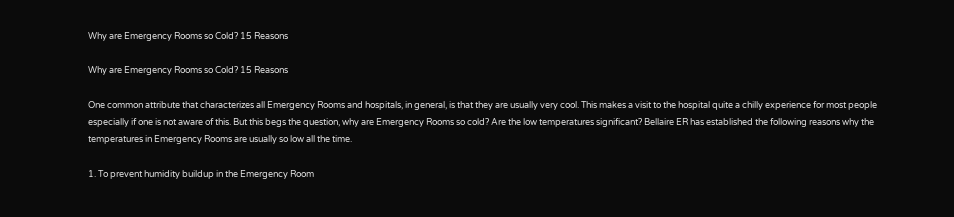Why are Emergency Rooms so Cold? 15 Reasons

Why are Emergency Rooms so Cold? 15 Reasons

One common attribute that characterizes all Emergency Rooms and hospitals, in general, is that they are usually very cool. This makes a visit to the hospital quite a chilly experience for most people especially if one is not aware of this. But this begs the question, why are Emergency Rooms so cold? Are the low temperatures significant? Bellaire ER has established the following reasons why the temperatures in Emergency Rooms are usually so low all the time.

1. To prevent humidity buildup in the Emergency Room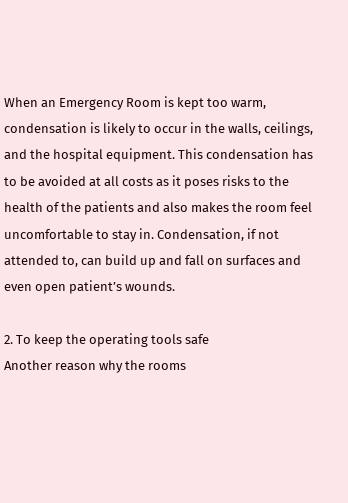When an Emergency Room is kept too warm, condensation is likely to occur in the walls, ceilings, and the hospital equipment. This condensation has to be avoided at all costs as it poses risks to the health of the patients and also makes the room feel uncomfortable to stay in. Condensation, if not attended to, can build up and fall on surfaces and even open patient’s wounds.

2. To keep the operating tools safe
Another reason why the rooms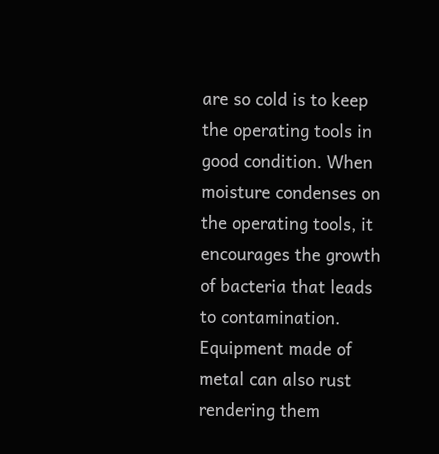are so cold is to keep the operating tools in good condition. When moisture condenses on the operating tools, it encourages the growth of bacteria that leads to contamination. Equipment made of metal can also rust rendering them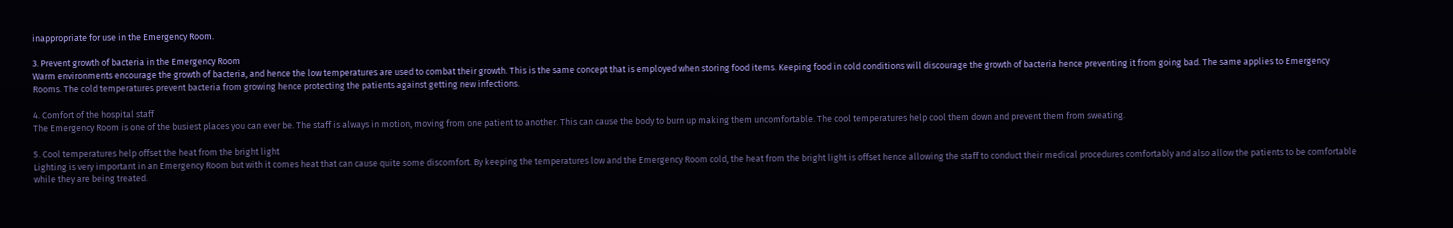inappropriate for use in the Emergency Room.

3. Prevent growth of bacteria in the Emergency Room
Warm environments encourage the growth of bacteria, and hence the low temperatures are used to combat their growth. This is the same concept that is employed when storing food items. Keeping food in cold conditions will discourage the growth of bacteria hence preventing it from going bad. The same applies to Emergency Rooms. The cold temperatures prevent bacteria from growing hence protecting the patients against getting new infections.

4. Comfort of the hospital staff
The Emergency Room is one of the busiest places you can ever be. The staff is always in motion, moving from one patient to another. This can cause the body to burn up making them uncomfortable. The cool temperatures help cool them down and prevent them from sweating.

5. Cool temperatures help offset the heat from the bright light
Lighting is very important in an Emergency Room but with it comes heat that can cause quite some discomfort. By keeping the temperatures low and the Emergency Room cold, the heat from the bright light is offset hence allowing the staff to conduct their medical procedures comfortably and also allow the patients to be comfortable while they are being treated.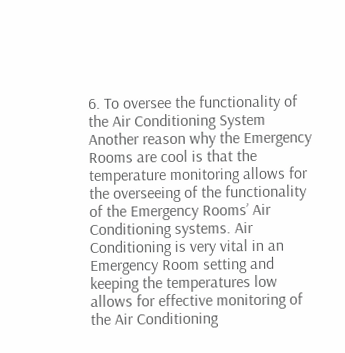6. To oversee the functionality of the Air Conditioning System
Another reason why the Emergency Rooms are cool is that the temperature monitoring allows for the overseeing of the functionality of the Emergency Rooms’ Air Conditioning systems. Air Conditioning is very vital in an Emergency Room setting and keeping the temperatures low allows for effective monitoring of the Air Conditioning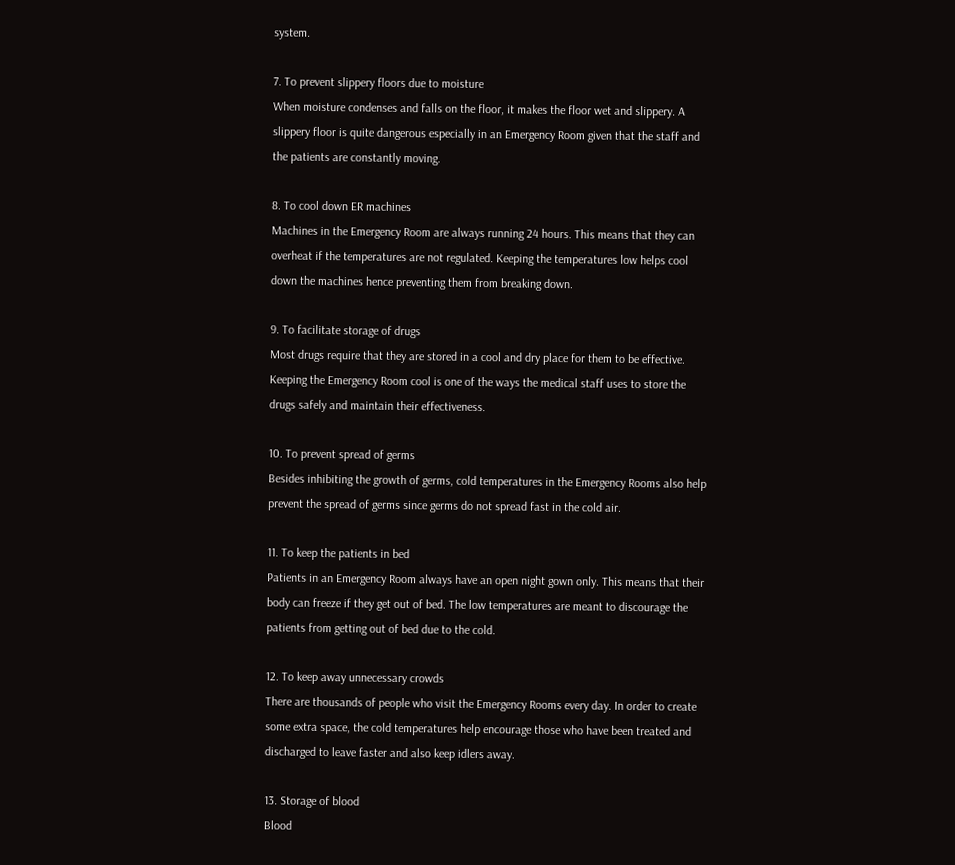system.

7. To prevent slippery floors due to moisture
When moisture condenses and falls on the floor, it makes the floor wet and slippery. A slippery floor is quite dangerous especially in an Emergency Room given that the staff and the patients are constantly moving.

8. To cool down ER machines
Machines in the Emergency Room are always running 24 hours. This means that they can overheat if the temperatures are not regulated. Keeping the temperatures low helps cool down the machines hence preventing them from breaking down.

9. To facilitate storage of drugs
Most drugs require that they are stored in a cool and dry place for them to be effective. Keeping the Emergency Room cool is one of the ways the medical staff uses to store the drugs safely and maintain their effectiveness.

10. To prevent spread of germs
Besides inhibiting the growth of germs, cold temperatures in the Emergency Rooms also help prevent the spread of germs since germs do not spread fast in the cold air.

11. To keep the patients in bed
Patients in an Emergency Room always have an open night gown only. This means that their body can freeze if they get out of bed. The low temperatures are meant to discourage the patients from getting out of bed due to the cold.

12. To keep away unnecessary crowds
There are thousands of people who visit the Emergency Rooms every day. In order to create some extra space, the cold temperatures help encourage those who have been treated and discharged to leave faster and also keep idlers away.

13. Storage of blood
Blood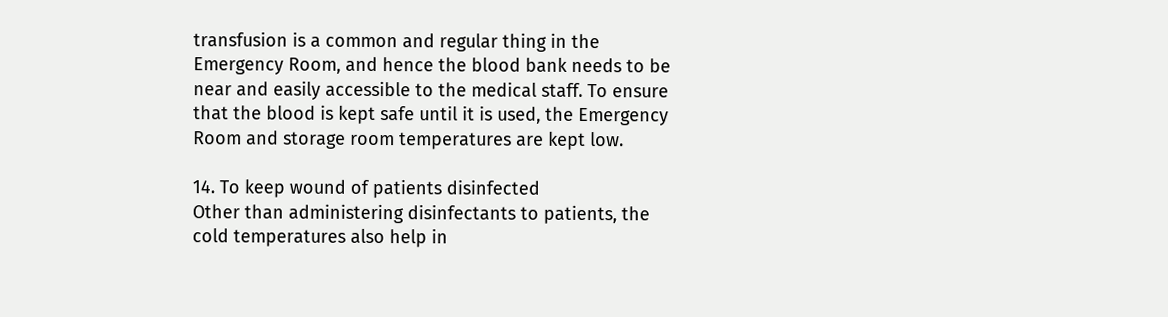transfusion is a common and regular thing in the Emergency Room, and hence the blood bank needs to be near and easily accessible to the medical staff. To ensure that the blood is kept safe until it is used, the Emergency Room and storage room temperatures are kept low.

14. To keep wound of patients disinfected
Other than administering disinfectants to patients, the cold temperatures also help in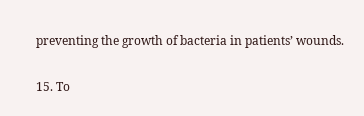preventing the growth of bacteria in patients’ wounds.

15. To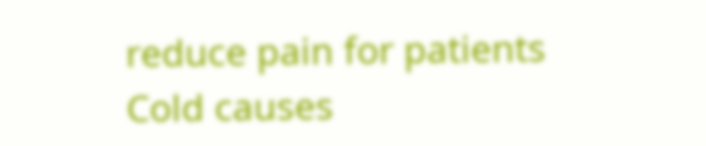reduce pain for patients
Cold causes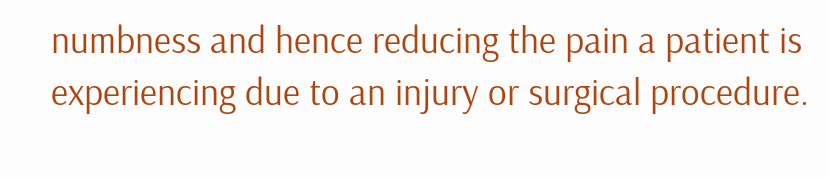numbness and hence reducing the pain a patient is experiencing due to an injury or surgical procedure.